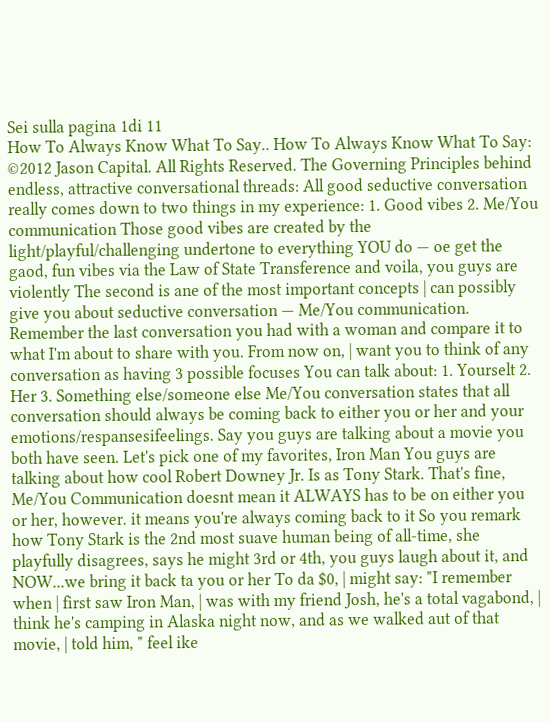Sei sulla pagina 1di 11
How To Always Know What To Say.. How To Always Know What To Say: ©2012 Jason Capital. All Rights Reserved. The Governing Principles behind endless, attractive conversational threads: All good seductive conversation really comes down to two things in my experience: 1. Good vibes 2. Me/You communication Those good vibes are created by the light/playful/challenging undertone to everything YOU do — oe get the gaod, fun vibes via the Law of State Transference and voila, you guys are violently The second is ane of the most important concepts | can possibly give you about seductive conversation — Me/You communication. Remember the last conversation you had with a woman and compare it to what I'm about to share with you. From now on, | want you to think of any conversation as having 3 possible focuses You can talk about: 1. Yourselt 2. Her 3. Something else/someone else Me/You conversation states that all conversation should always be coming back to either you or her and your emotions/respansesifeelings. Say you guys are talking about a movie you both have seen. Let's pick one of my favorites, Iron Man You guys are talking about how cool Robert Downey Jr. Is as Tony Stark. That's fine, Me/You Communication doesnt mean it ALWAYS has to be on either you or her, however. it means you're always coming back to it So you remark how Tony Stark is the 2nd most suave human being of all-time, she playfully disagrees, says he might 3rd or 4th, you guys laugh about it, and NOW...we bring it back ta you or her To da $0, | might say: "I remember when | first saw Iron Man, | was with my friend Josh, he's a total vagabond, | think he's camping in Alaska night now, and as we walked aut of that movie, | told him, " feel ike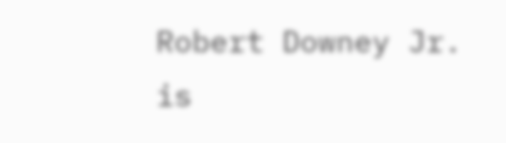Robert Downey Jr. is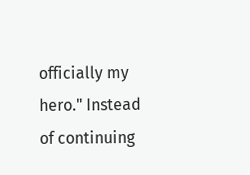officially my hero." Instead of continuing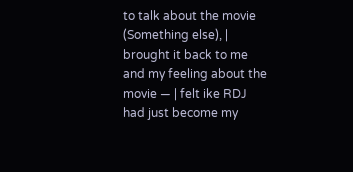to talk about the movie (Something else), | brought it back to me and my feeling about the movie — | felt ike RDJ had just become my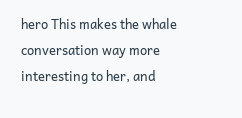hero This makes the whale conversation way more interesting to her, and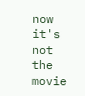now it's not the movie